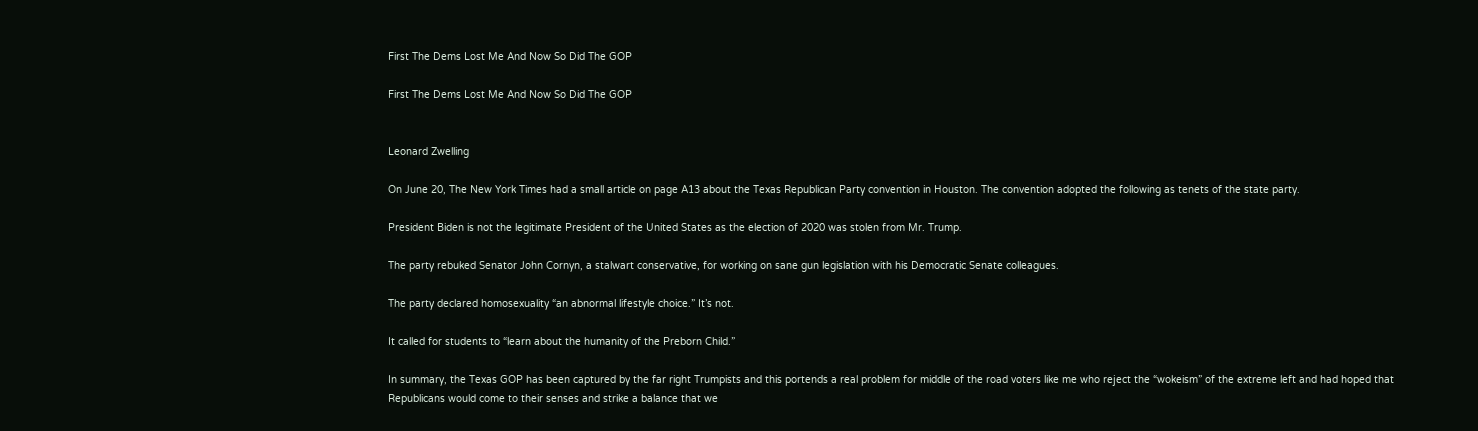First The Dems Lost Me And Now So Did The GOP

First The Dems Lost Me And Now So Did The GOP


Leonard Zwelling

On June 20, The New York Times had a small article on page A13 about the Texas Republican Party convention in Houston. The convention adopted the following as tenets of the state party.

President Biden is not the legitimate President of the United States as the election of 2020 was stolen from Mr. Trump.

The party rebuked Senator John Cornyn, a stalwart conservative, for working on sane gun legislation with his Democratic Senate colleagues.

The party declared homosexuality “an abnormal lifestyle choice.” It’s not.

It called for students to “learn about the humanity of the Preborn Child.”

In summary, the Texas GOP has been captured by the far right Trumpists and this portends a real problem for middle of the road voters like me who reject the “wokeism” of the extreme left and had hoped that Republicans would come to their senses and strike a balance that we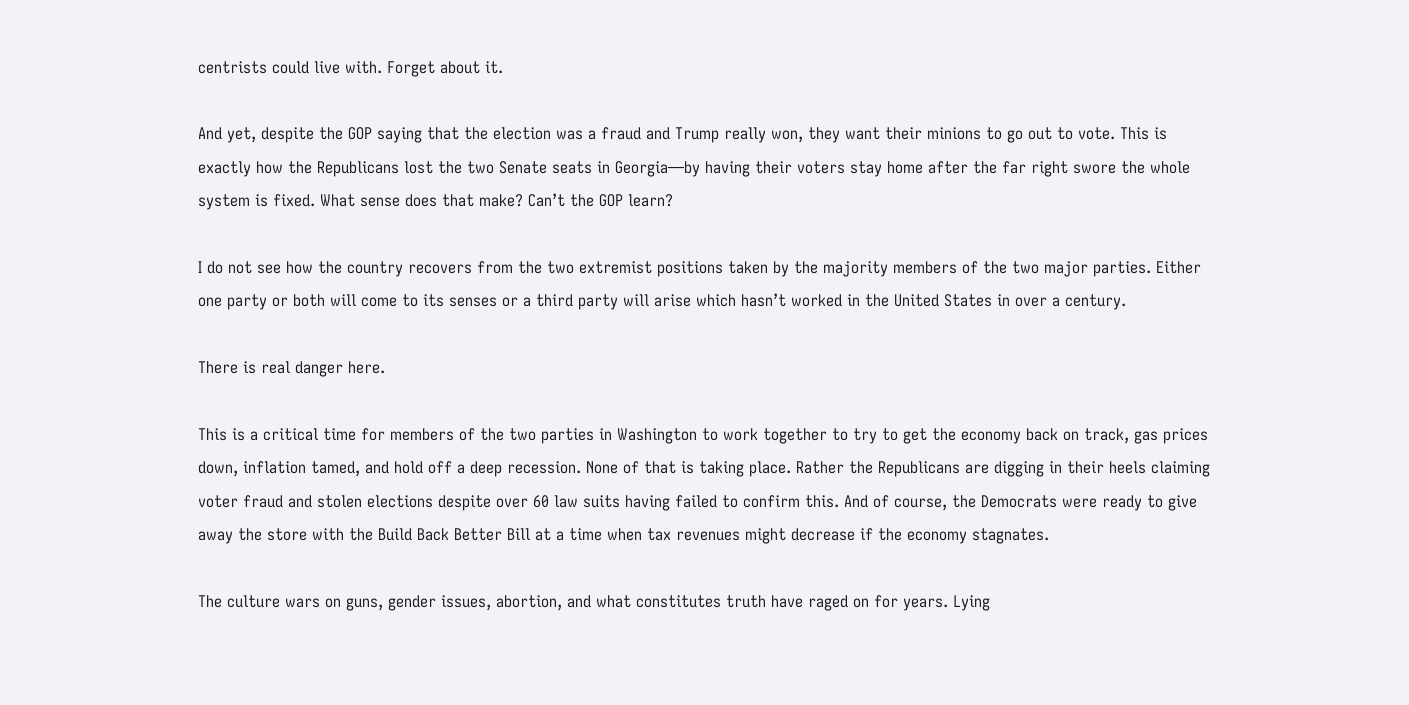centrists could live with. Forget about it.

And yet, despite the GOP saying that the election was a fraud and Trump really won, they want their minions to go out to vote. This is exactly how the Republicans lost the two Senate seats in Georgia—by having their voters stay home after the far right swore the whole system is fixed. What sense does that make? Can’t the GOP learn?

I do not see how the country recovers from the two extremist positions taken by the majority members of the two major parties. Either one party or both will come to its senses or a third party will arise which hasn’t worked in the United States in over a century.

There is real danger here.

This is a critical time for members of the two parties in Washington to work together to try to get the economy back on track, gas prices down, inflation tamed, and hold off a deep recession. None of that is taking place. Rather the Republicans are digging in their heels claiming voter fraud and stolen elections despite over 60 law suits having failed to confirm this. And of course, the Democrats were ready to give away the store with the Build Back Better Bill at a time when tax revenues might decrease if the economy stagnates.

The culture wars on guns, gender issues, abortion, and what constitutes truth have raged on for years. Lying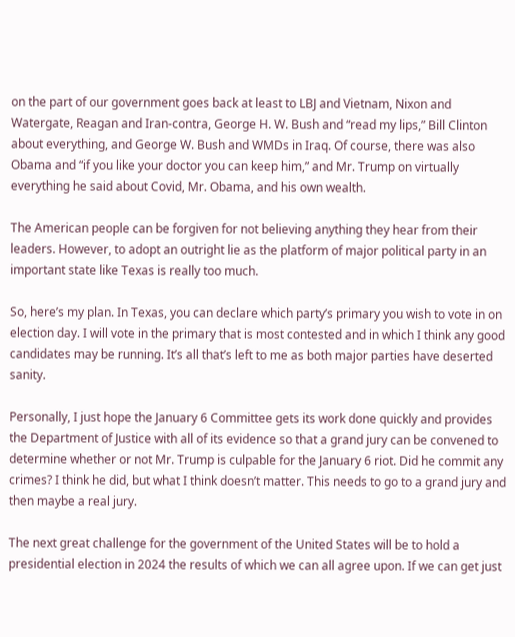on the part of our government goes back at least to LBJ and Vietnam, Nixon and Watergate, Reagan and Iran-contra, George H. W. Bush and “read my lips,” Bill Clinton about everything, and George W. Bush and WMDs in Iraq. Of course, there was also Obama and “if you like your doctor you can keep him,” and Mr. Trump on virtually everything he said about Covid, Mr. Obama, and his own wealth.

The American people can be forgiven for not believing anything they hear from their leaders. However, to adopt an outright lie as the platform of major political party in an important state like Texas is really too much.

So, here’s my plan. In Texas, you can declare which party’s primary you wish to vote in on election day. I will vote in the primary that is most contested and in which I think any good candidates may be running. It’s all that’s left to me as both major parties have deserted sanity.

Personally, I just hope the January 6 Committee gets its work done quickly and provides the Department of Justice with all of its evidence so that a grand jury can be convened to determine whether or not Mr. Trump is culpable for the January 6 riot. Did he commit any crimes? I think he did, but what I think doesn’t matter. This needs to go to a grand jury and then maybe a real jury.

The next great challenge for the government of the United States will be to hold a presidential election in 2024 the results of which we can all agree upon. If we can get just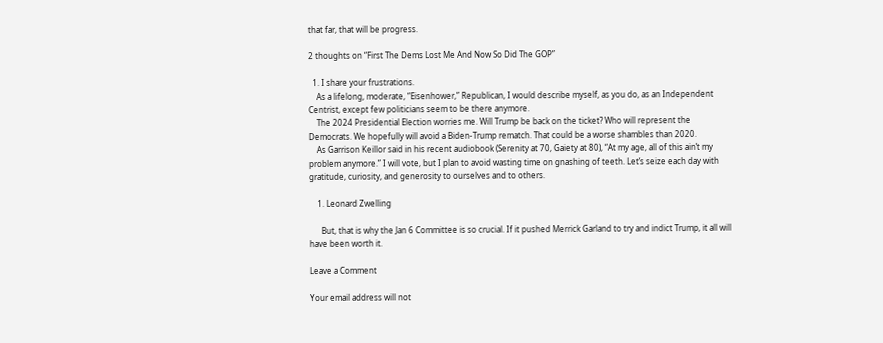that far, that will be progress.

2 thoughts on “First The Dems Lost Me And Now So Did The GOP”

  1. I share your frustrations.
    As a lifelong, moderate, “Eisenhower,” Republican, I would describe myself, as you do, as an Independent Centrist, except few politicians seem to be there anymore.
    The 2024 Presidential Election worries me. Will Trump be back on the ticket? Who will represent the Democrats. We hopefully will avoid a Biden-Trump rematch. That could be a worse shambles than 2020.
    As Garrison Keillor said in his recent audiobook (Serenity at 70, Gaiety at 80), “At my age, all of this ain’t my problem anymore.” I will vote, but I plan to avoid wasting time on gnashing of teeth. Let’s seize each day with gratitude, curiosity, and generosity to ourselves and to others.

    1. Leonard Zwelling

      But, that is why the Jan 6 Committee is so crucial. If it pushed Merrick Garland to try and indict Trump, it all will have been worth it.

Leave a Comment

Your email address will not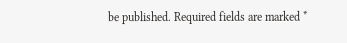be published. Required fields are marked *